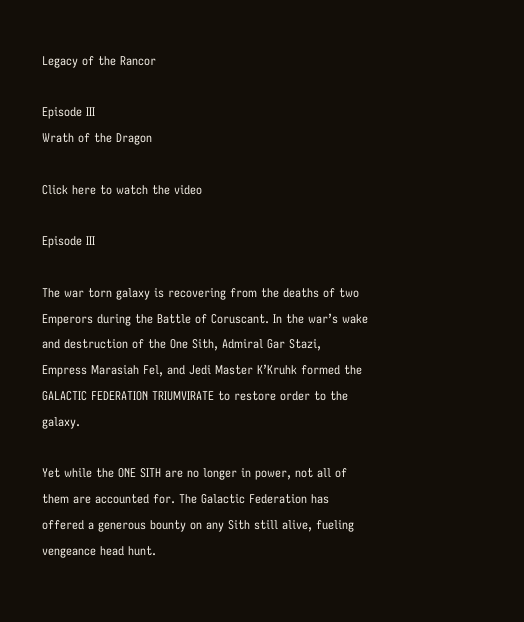Legacy of the Rancor

Episode III
Wrath of the Dragon

Click here to watch the video

Episode III

The war torn galaxy is recovering from the deaths of two Emperors during the Battle of Coruscant. In the war’s wake and destruction of the One Sith, Admiral Gar Stazi, Empress Marasiah Fel, and Jedi Master K’Kruhk formed the GALACTIC FEDERATION TRIUMVIRATE to restore order to the galaxy.

Yet while the ONE SITH are no longer in power, not all of them are accounted for. The Galactic Federation has offered a generous bounty on any Sith still alive, fueling vengeance head hunt.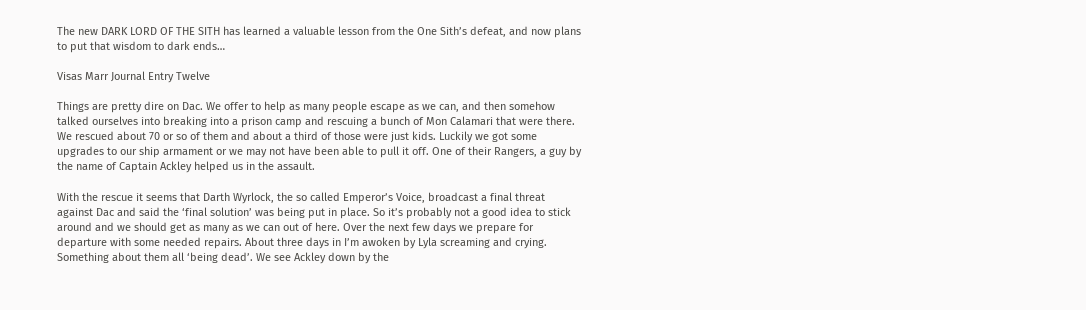The new DARK LORD OF THE SITH has learned a valuable lesson from the One Sith’s defeat, and now plans to put that wisdom to dark ends…

Visas Marr Journal Entry Twelve

Things are pretty dire on Dac. We offer to help as many people escape as we can, and then somehow talked ourselves into breaking into a prison camp and rescuing a bunch of Mon Calamari that were there. We rescued about 70 or so of them and about a third of those were just kids. Luckily we got some upgrades to our ship armament or we may not have been able to pull it off. One of their Rangers, a guy by the name of Captain Ackley helped us in the assault.

With the rescue it seems that Darth Wyrlock, the so called Emperor’s Voice, broadcast a final threat against Dac and said the ‘final solution’ was being put in place. So it’s probably not a good idea to stick around and we should get as many as we can out of here. Over the next few days we prepare for departure with some needed repairs. About three days in I’m awoken by Lyla screaming and crying. Something about them all ‘being dead’. We see Ackley down by the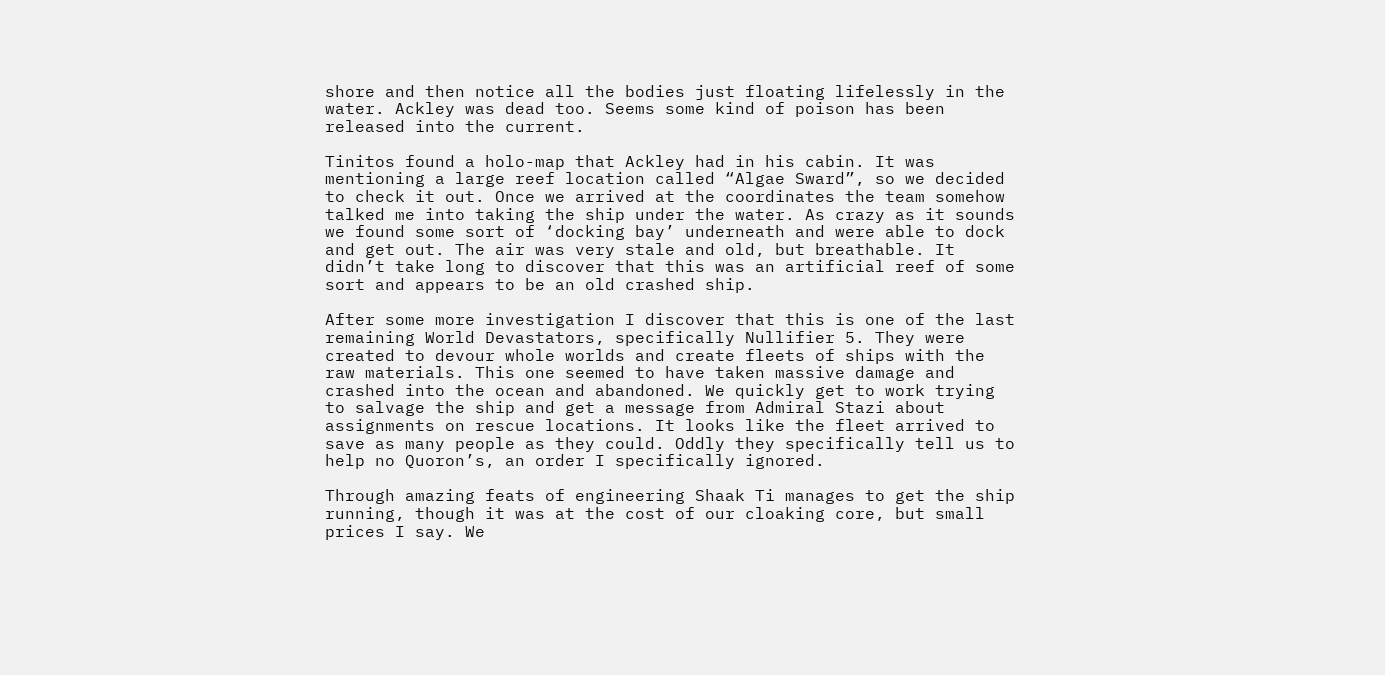shore and then notice all the bodies just floating lifelessly in the water. Ackley was dead too. Seems some kind of poison has been released into the current.

Tinitos found a holo-map that Ackley had in his cabin. It was mentioning a large reef location called “Algae Sward”, so we decided to check it out. Once we arrived at the coordinates the team somehow talked me into taking the ship under the water. As crazy as it sounds we found some sort of ‘docking bay’ underneath and were able to dock and get out. The air was very stale and old, but breathable. It didn’t take long to discover that this was an artificial reef of some sort and appears to be an old crashed ship.

After some more investigation I discover that this is one of the last remaining World Devastators, specifically Nullifier 5. They were created to devour whole worlds and create fleets of ships with the raw materials. This one seemed to have taken massive damage and crashed into the ocean and abandoned. We quickly get to work trying to salvage the ship and get a message from Admiral Stazi about assignments on rescue locations. It looks like the fleet arrived to save as many people as they could. Oddly they specifically tell us to help no Quoron’s, an order I specifically ignored.

Through amazing feats of engineering Shaak Ti manages to get the ship running, though it was at the cost of our cloaking core, but small prices I say. We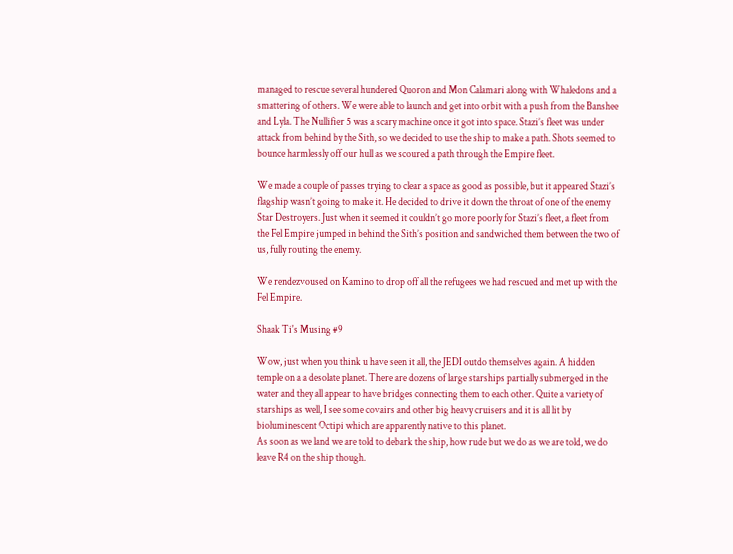managed to rescue several hundered Quoron and Mon Calamari along with Whaledons and a smattering of others. We were able to launch and get into orbit with a push from the Banshee and Lyla. The Nullifier 5 was a scary machine once it got into space. Stazi’s fleet was under attack from behind by the Sith, so we decided to use the ship to make a path. Shots seemed to bounce harmlessly off our hull as we scoured a path through the Empire fleet.

We made a couple of passes trying to clear a space as good as possible, but it appeared Stazi’s flagship wasn’t going to make it. He decided to drive it down the throat of one of the enemy Star Destroyers. Just when it seemed it couldn’t go more poorly for Stazi’s fleet, a fleet from the Fel Empire jumped in behind the Sith’s position and sandwiched them between the two of us, fully routing the enemy.

We rendezvoused on Kamino to drop off all the refugees we had rescued and met up with the Fel Empire.

Shaak Ti's Musing #9

Wow, just when you think u have seen it all, the JEDI outdo themselves again. A hidden temple on a a desolate planet. There are dozens of large starships partially submerged in the water and they all appear to have bridges connecting them to each other. Quite a variety of starships as well, I see some covairs and other big heavy cruisers and it is all lit by bioluminescent Octipi which are apparently native to this planet.
As soon as we land we are told to debark the ship, how rude but we do as we are told, we do leave R4 on the ship though.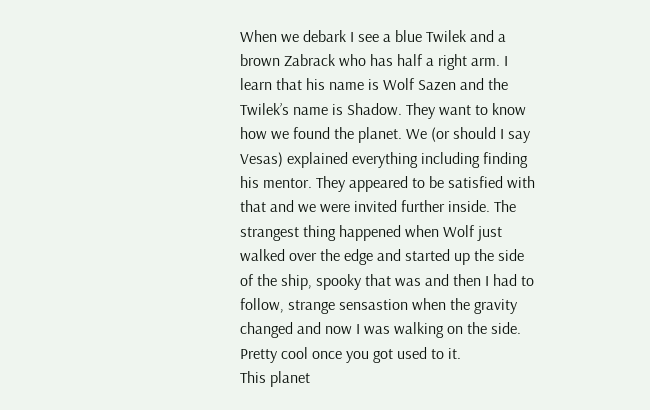When we debark I see a blue Twilek and a brown Zabrack who has half a right arm. I learn that his name is Wolf Sazen and the Twilek’s name is Shadow. They want to know how we found the planet. We (or should I say Vesas) explained everything including finding his mentor. They appeared to be satisfied with that and we were invited further inside. The strangest thing happened when Wolf just walked over the edge and started up the side of the ship, spooky that was and then I had to follow, strange sensastion when the gravity changed and now I was walking on the side. Pretty cool once you got used to it.
This planet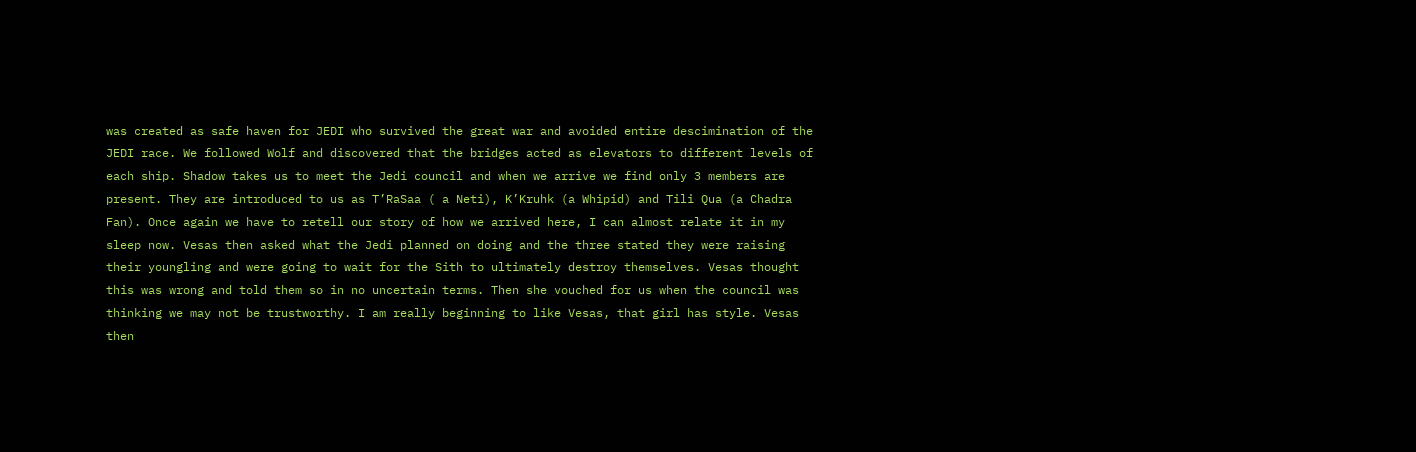was created as safe haven for JEDI who survived the great war and avoided entire descimination of the JEDI race. We followed Wolf and discovered that the bridges acted as elevators to different levels of each ship. Shadow takes us to meet the Jedi council and when we arrive we find only 3 members are present. They are introduced to us as T’RaSaa ( a Neti), K’Kruhk (a Whipid) and Tili Qua (a Chadra Fan). Once again we have to retell our story of how we arrived here, I can almost relate it in my sleep now. Vesas then asked what the Jedi planned on doing and the three stated they were raising their youngling and were going to wait for the Sith to ultimately destroy themselves. Vesas thought this was wrong and told them so in no uncertain terms. Then she vouched for us when the council was thinking we may not be trustworthy. I am really beginning to like Vesas, that girl has style. Vesas then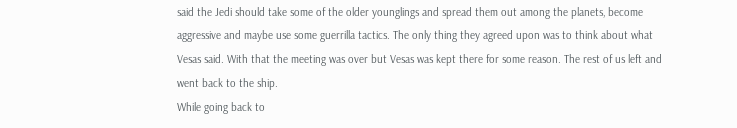said the Jedi should take some of the older younglings and spread them out among the planets, become aggressive and maybe use some guerrilla tactics. The only thing they agreed upon was to think about what Vesas said. With that the meeting was over but Vesas was kept there for some reason. The rest of us left and went back to the ship.
While going back to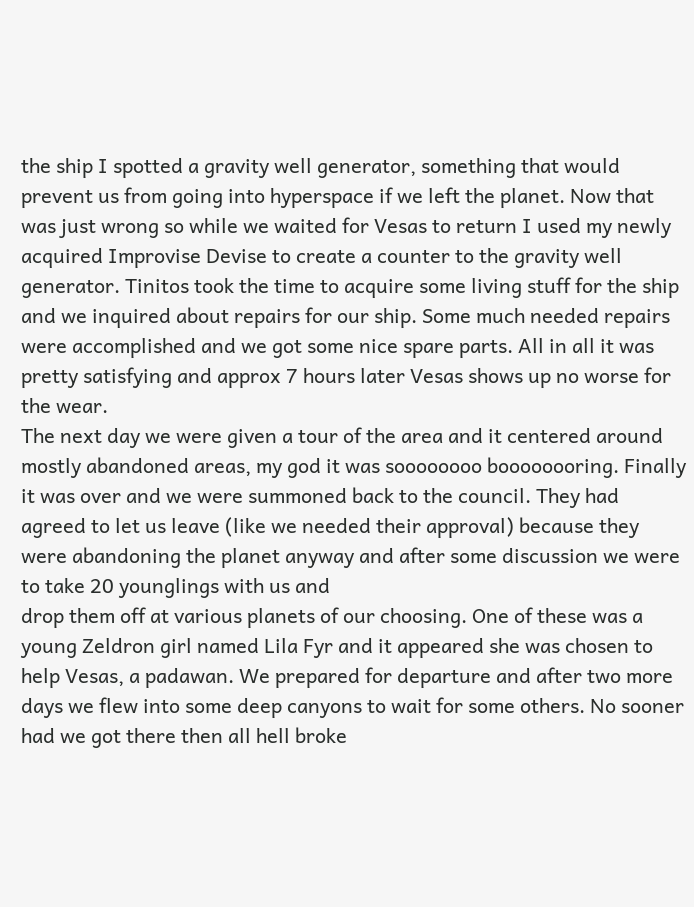the ship I spotted a gravity well generator, something that would prevent us from going into hyperspace if we left the planet. Now that was just wrong so while we waited for Vesas to return I used my newly acquired Improvise Devise to create a counter to the gravity well generator. Tinitos took the time to acquire some living stuff for the ship and we inquired about repairs for our ship. Some much needed repairs were accomplished and we got some nice spare parts. All in all it was pretty satisfying and approx 7 hours later Vesas shows up no worse for the wear.
The next day we were given a tour of the area and it centered around mostly abandoned areas, my god it was soooooooo boooooooring. Finally it was over and we were summoned back to the council. They had agreed to let us leave (like we needed their approval) because they were abandoning the planet anyway and after some discussion we were to take 20 younglings with us and
drop them off at various planets of our choosing. One of these was a young Zeldron girl named Lila Fyr and it appeared she was chosen to help Vesas, a padawan. We prepared for departure and after two more days we flew into some deep canyons to wait for some others. No sooner had we got there then all hell broke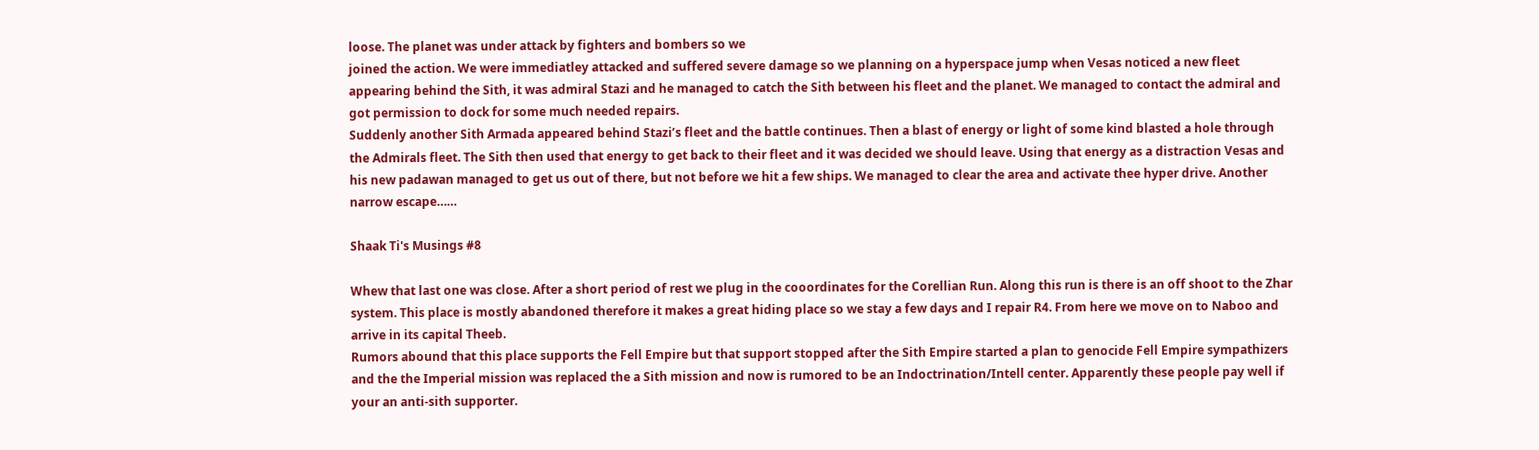loose. The planet was under attack by fighters and bombers so we
joined the action. We were immediatley attacked and suffered severe damage so we planning on a hyperspace jump when Vesas noticed a new fleet appearing behind the Sith, it was admiral Stazi and he managed to catch the Sith between his fleet and the planet. We managed to contact the admiral and got permission to dock for some much needed repairs.
Suddenly another Sith Armada appeared behind Stazi’s fleet and the battle continues. Then a blast of energy or light of some kind blasted a hole through the Admirals fleet. The Sith then used that energy to get back to their fleet and it was decided we should leave. Using that energy as a distraction Vesas and his new padawan managed to get us out of there, but not before we hit a few ships. We managed to clear the area and activate thee hyper drive. Another narrow escape……

Shaak Ti's Musings #8

Whew that last one was close. After a short period of rest we plug in the cooordinates for the Corellian Run. Along this run is there is an off shoot to the Zhar system. This place is mostly abandoned therefore it makes a great hiding place so we stay a few days and I repair R4. From here we move on to Naboo and arrive in its capital Theeb.
Rumors abound that this place supports the Fell Empire but that support stopped after the Sith Empire started a plan to genocide Fell Empire sympathizers and the the Imperial mission was replaced the a Sith mission and now is rumored to be an Indoctrination/Intell center. Apparently these people pay well if your an anti-sith supporter.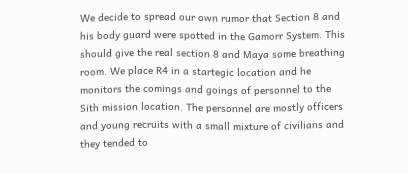We decide to spread our own rumor that Section 8 and his body guard were spotted in the Gamorr System. This should give the real section 8 and Maya some breathing room. We place R4 in a startegic location and he monitors the comings and goings of personnel to the Sith mission location. The personnel are mostly officers and young recruits with a small mixture of civilians and they tended to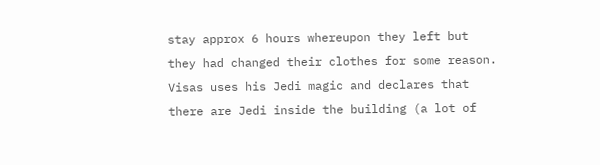stay approx 6 hours whereupon they left but they had changed their clothes for some reason.
Visas uses his Jedi magic and declares that there are Jedi inside the building (a lot of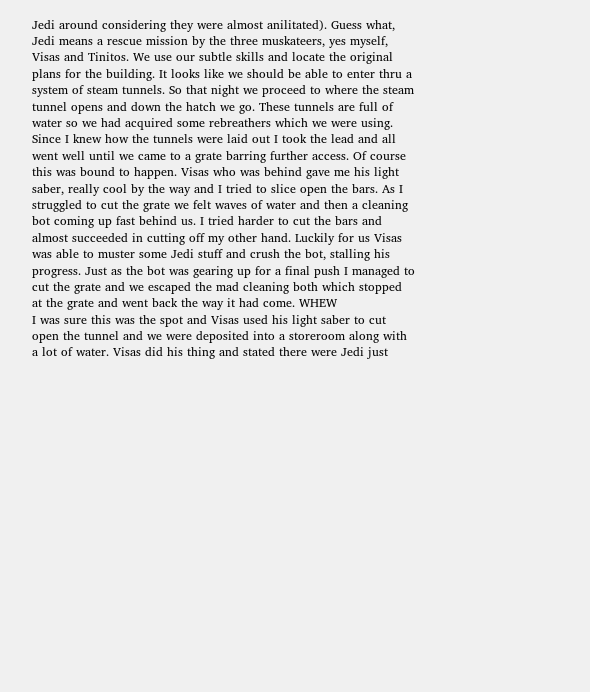Jedi around considering they were almost anilitated). Guess what, Jedi means a rescue mission by the three muskateers, yes myself, Visas and Tinitos. We use our subtle skills and locate the original plans for the building. It looks like we should be able to enter thru a system of steam tunnels. So that night we proceed to where the steam tunnel opens and down the hatch we go. These tunnels are full of water so we had acquired some rebreathers which we were using. Since I knew how the tunnels were laid out I took the lead and all went well until we came to a grate barring further access. Of course this was bound to happen. Visas who was behind gave me his light saber, really cool by the way and I tried to slice open the bars. As I struggled to cut the grate we felt waves of water and then a cleaning bot coming up fast behind us. I tried harder to cut the bars and almost succeeded in cutting off my other hand. Luckily for us Visas was able to muster some Jedi stuff and crush the bot, stalling his progress. Just as the bot was gearing up for a final push I managed to cut the grate and we escaped the mad cleaning both which stopped at the grate and went back the way it had come. WHEW
I was sure this was the spot and Visas used his light saber to cut open the tunnel and we were deposited into a storeroom along with a lot of water. Visas did his thing and stated there were Jedi just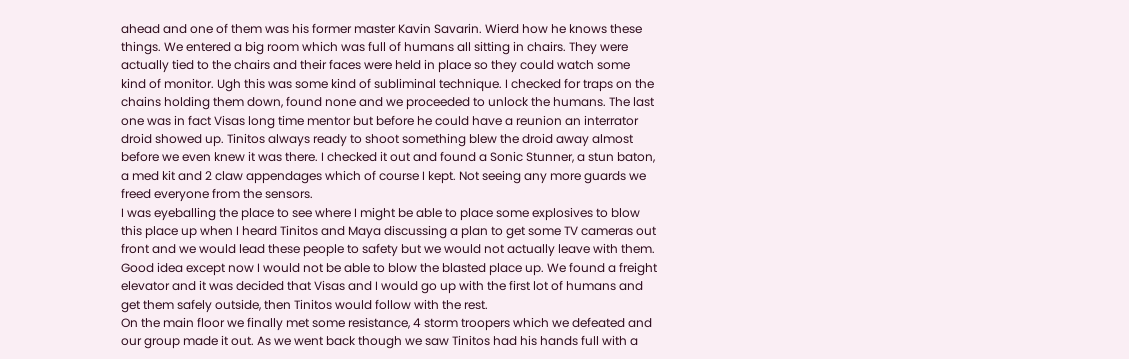ahead and one of them was his former master Kavin Savarin. Wierd how he knows these things. We entered a big room which was full of humans all sitting in chairs. They were actually tied to the chairs and their faces were held in place so they could watch some kind of monitor. Ugh this was some kind of subliminal technique. I checked for traps on the chains holding them down, found none and we proceeded to unlock the humans. The last one was in fact Visas long time mentor but before he could have a reunion an interrator droid showed up. Tinitos always ready to shoot something blew the droid away almost before we even knew it was there. I checked it out and found a Sonic Stunner, a stun baton, a med kit and 2 claw appendages which of course I kept. Not seeing any more guards we freed everyone from the sensors.
I was eyeballing the place to see where I might be able to place some explosives to blow this place up when I heard Tinitos and Maya discussing a plan to get some TV cameras out front and we would lead these people to safety but we would not actually leave with them. Good idea except now I would not be able to blow the blasted place up. We found a freight elevator and it was decided that Visas and I would go up with the first lot of humans and get them safely outside, then Tinitos would follow with the rest.
On the main floor we finally met some resistance, 4 storm troopers which we defeated and our group made it out. As we went back though we saw Tinitos had his hands full with a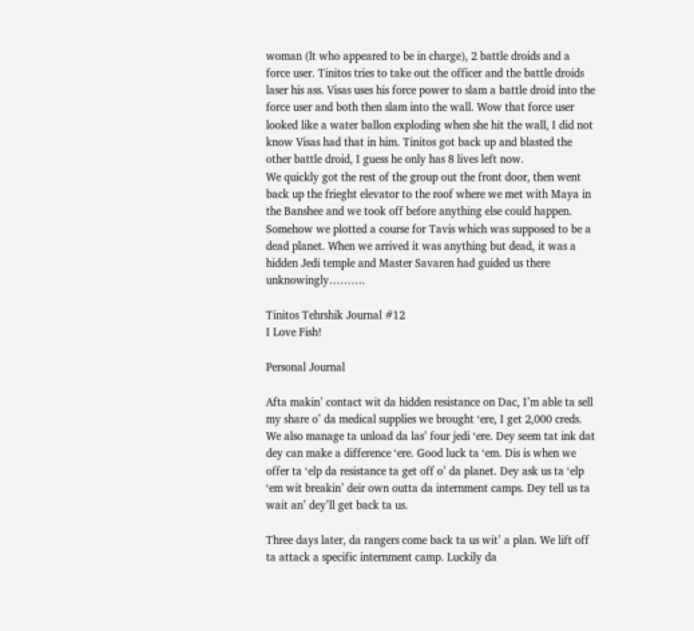woman (lt who appeared to be in charge), 2 battle droids and a force user. Tinitos tries to take out the officer and the battle droids laser his ass. Visas uses his force power to slam a battle droid into the force user and both then slam into the wall. Wow that force user looked like a water ballon exploding when she hit the wall, I did not know Visas had that in him. Tinitos got back up and blasted the other battle droid, I guess he only has 8 lives left now.
We quickly got the rest of the group out the front door, then went back up the frieght elevator to the roof where we met with Maya in the Banshee and we took off before anything else could happen. Somehow we plotted a course for Tavis which was supposed to be a dead planet. When we arrived it was anything but dead, it was a hidden Jedi temple and Master Savaren had guided us there unknowingly……….

Tinitos Tehrshik Journal #12
I Love Fish!

Personal Journal

Afta makin’ contact wit da hidden resistance on Dac, I’m able ta sell my share o’ da medical supplies we brought ‘ere, I get 2,000 creds. We also manage ta unload da las’ four jedi ‘ere. Dey seem tat ink dat dey can make a difference ‘ere. Good luck ta ‘em. Dis is when we offer ta ‘elp da resistance ta get off o’ da planet. Dey ask us ta ‘elp ‘em wit breakin’ deir own outta da internment camps. Dey tell us ta wait an’ dey’ll get back ta us.

Three days later, da rangers come back ta us wit’ a plan. We lift off ta attack a specific internment camp. Luckily da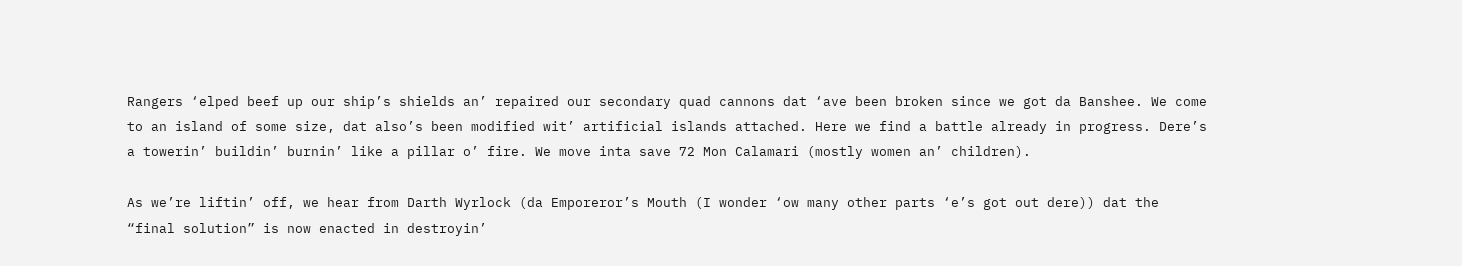Rangers ‘elped beef up our ship’s shields an’ repaired our secondary quad cannons dat ‘ave been broken since we got da Banshee. We come to an island of some size, dat also’s been modified wit’ artificial islands attached. Here we find a battle already in progress. Dere’s a towerin’ buildin’ burnin’ like a pillar o’ fire. We move inta save 72 Mon Calamari (mostly women an’ children).

As we’re liftin’ off, we hear from Darth Wyrlock (da Emporeror’s Mouth (I wonder ‘ow many other parts ‘e’s got out dere)) dat the “final solution” is now enacted in destroyin’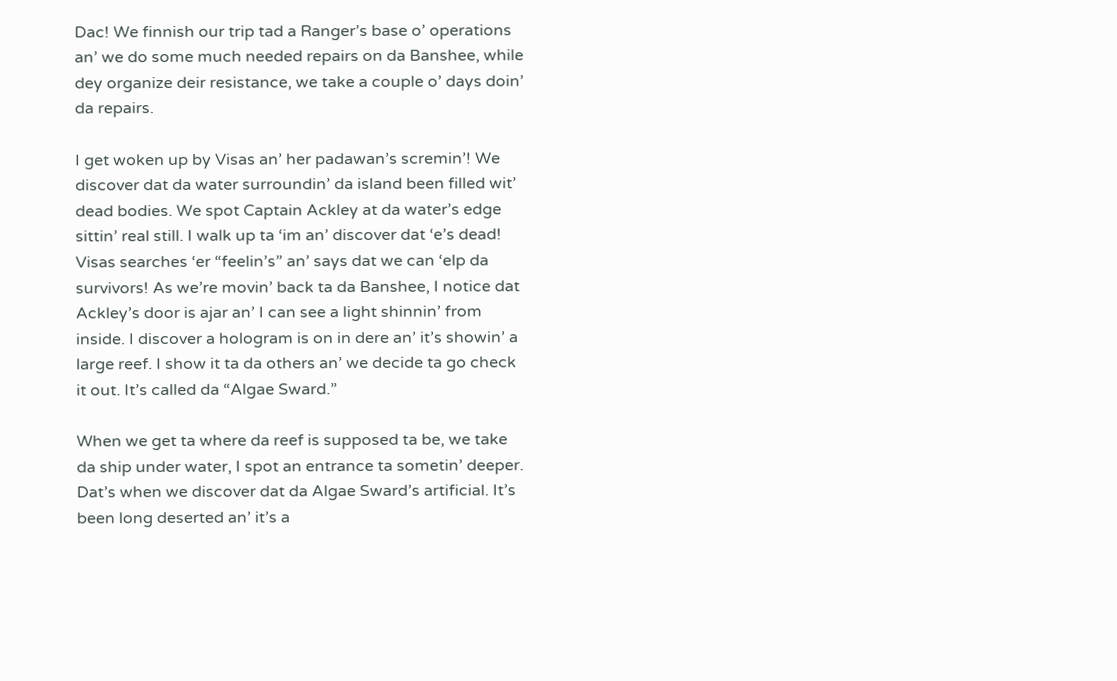Dac! We finnish our trip tad a Ranger’s base o’ operations an’ we do some much needed repairs on da Banshee, while dey organize deir resistance, we take a couple o’ days doin’ da repairs.

I get woken up by Visas an’ her padawan’s scremin’! We discover dat da water surroundin’ da island been filled wit’ dead bodies. We spot Captain Ackley at da water’s edge sittin’ real still. I walk up ta ‘im an’ discover dat ‘e’s dead! Visas searches ‘er “feelin’s” an’ says dat we can ‘elp da survivors! As we’re movin’ back ta da Banshee, I notice dat Ackley’s door is ajar an’ I can see a light shinnin’ from inside. I discover a hologram is on in dere an’ it’s showin’ a large reef. I show it ta da others an’ we decide ta go check it out. It’s called da “Algae Sward.”

When we get ta where da reef is supposed ta be, we take da ship under water, I spot an entrance ta sometin’ deeper. Dat’s when we discover dat da Algae Sward’s artificial. It’s been long deserted an’ it’s a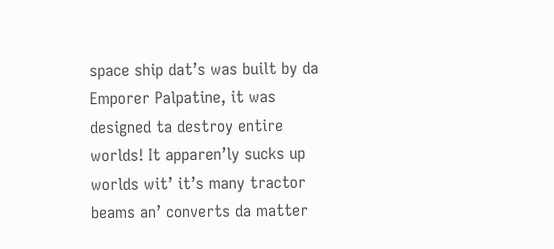space ship dat’s was built by da Emporer Palpatine, it was designed ta destroy entire worlds! It apparen’ly sucks up worlds wit’ it’s many tractor beams an’ converts da matter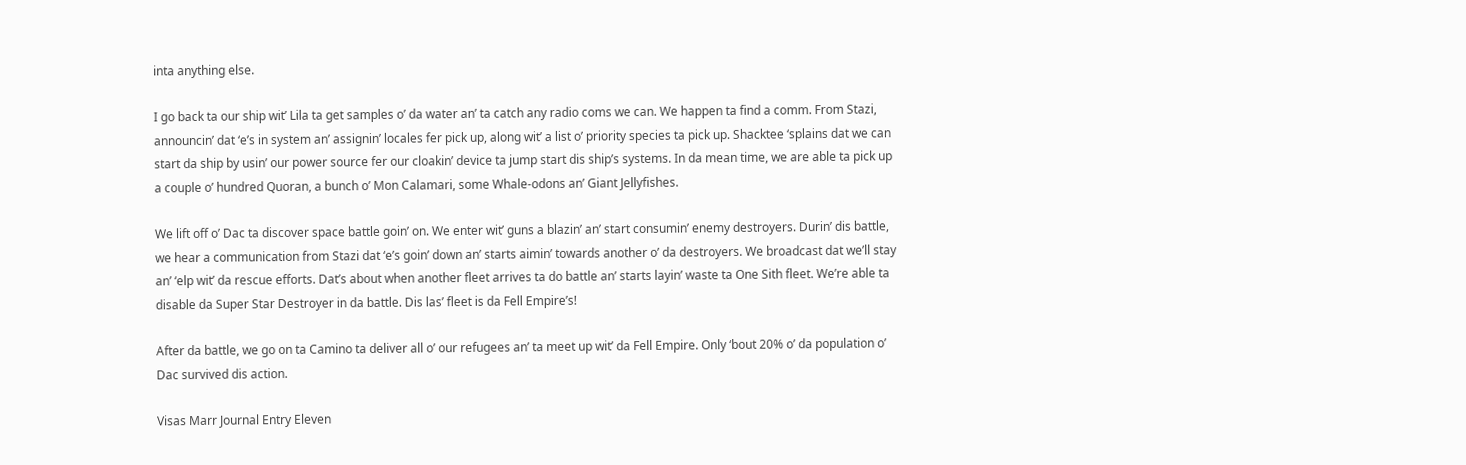inta anything else.

I go back ta our ship wit’ Lila ta get samples o’ da water an’ ta catch any radio coms we can. We happen ta find a comm. From Stazi, announcin’ dat ‘e’s in system an’ assignin’ locales fer pick up, along wit’ a list o’ priority species ta pick up. Shacktee ‘splains dat we can start da ship by usin’ our power source fer our cloakin’ device ta jump start dis ship’s systems. In da mean time, we are able ta pick up a couple o’ hundred Quoran, a bunch o’ Mon Calamari, some Whale-odons an’ Giant Jellyfishes.

We lift off o’ Dac ta discover space battle goin’ on. We enter wit’ guns a blazin’ an’ start consumin’ enemy destroyers. Durin’ dis battle, we hear a communication from Stazi dat ‘e’s goin’ down an’ starts aimin’ towards another o’ da destroyers. We broadcast dat we’ll stay an’ ‘elp wit’ da rescue efforts. Dat’s about when another fleet arrives ta do battle an’ starts layin’ waste ta One Sith fleet. We’re able ta disable da Super Star Destroyer in da battle. Dis las’ fleet is da Fell Empire’s!

After da battle, we go on ta Camino ta deliver all o’ our refugees an’ ta meet up wit’ da Fell Empire. Only ‘bout 20% o’ da population o’ Dac survived dis action.

Visas Marr Journal Entry Eleven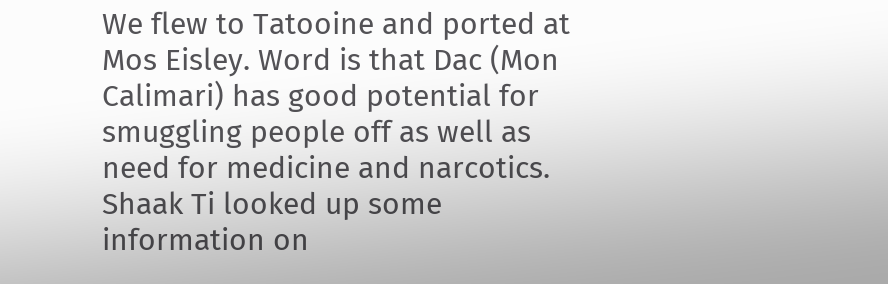We flew to Tatooine and ported at Mos Eisley. Word is that Dac (Mon Calimari) has good potential for smuggling people off as well as need for medicine and narcotics. Shaak Ti looked up some information on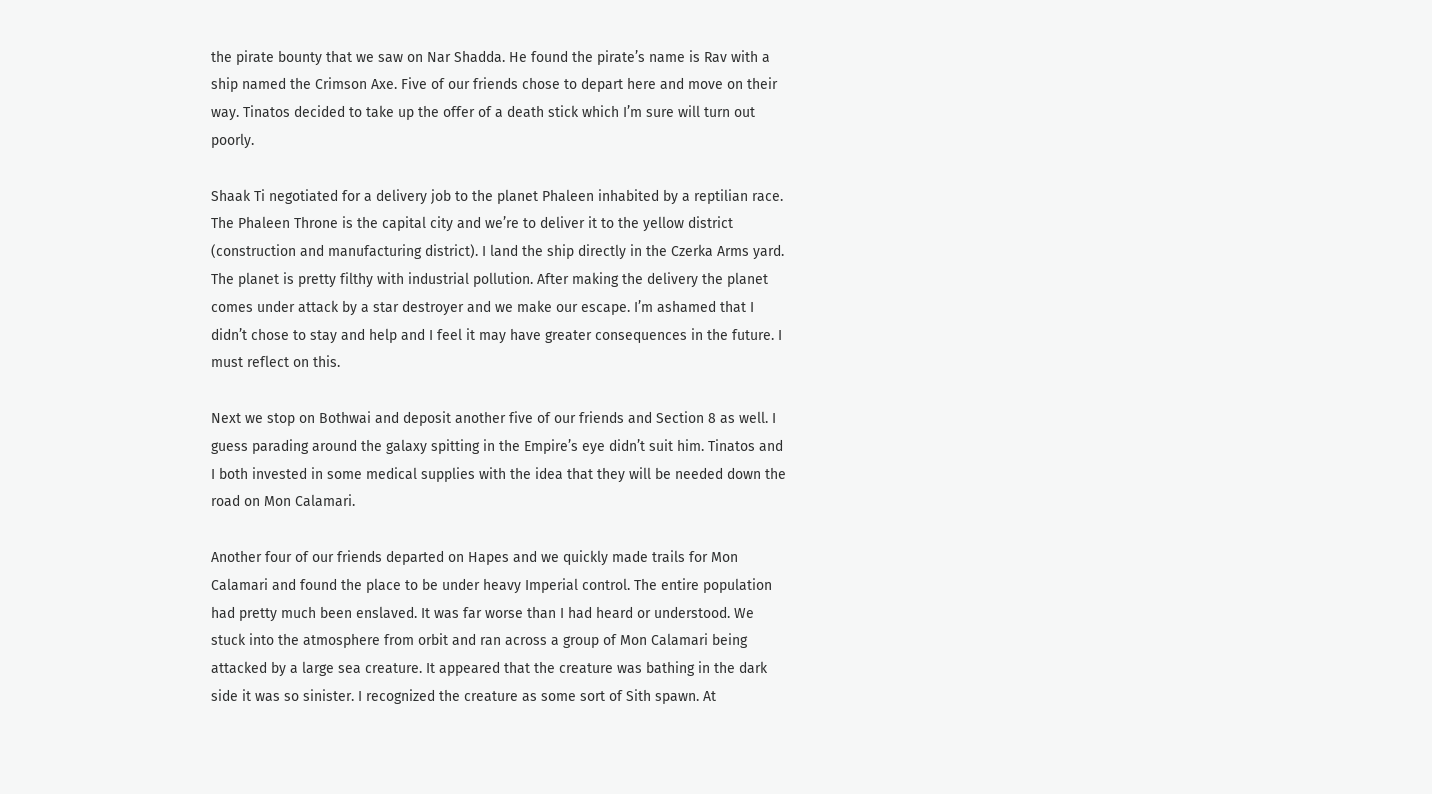the pirate bounty that we saw on Nar Shadda. He found the pirate’s name is Rav with a ship named the Crimson Axe. Five of our friends chose to depart here and move on their way. Tinatos decided to take up the offer of a death stick which I’m sure will turn out poorly.

Shaak Ti negotiated for a delivery job to the planet Phaleen inhabited by a reptilian race. The Phaleen Throne is the capital city and we’re to deliver it to the yellow district (construction and manufacturing district). I land the ship directly in the Czerka Arms yard. The planet is pretty filthy with industrial pollution. After making the delivery the planet comes under attack by a star destroyer and we make our escape. I’m ashamed that I didn’t chose to stay and help and I feel it may have greater consequences in the future. I must reflect on this.

Next we stop on Bothwai and deposit another five of our friends and Section 8 as well. I guess parading around the galaxy spitting in the Empire’s eye didn’t suit him. Tinatos and I both invested in some medical supplies with the idea that they will be needed down the road on Mon Calamari.

Another four of our friends departed on Hapes and we quickly made trails for Mon Calamari and found the place to be under heavy Imperial control. The entire population had pretty much been enslaved. It was far worse than I had heard or understood. We stuck into the atmosphere from orbit and ran across a group of Mon Calamari being attacked by a large sea creature. It appeared that the creature was bathing in the dark side it was so sinister. I recognized the creature as some sort of Sith spawn. At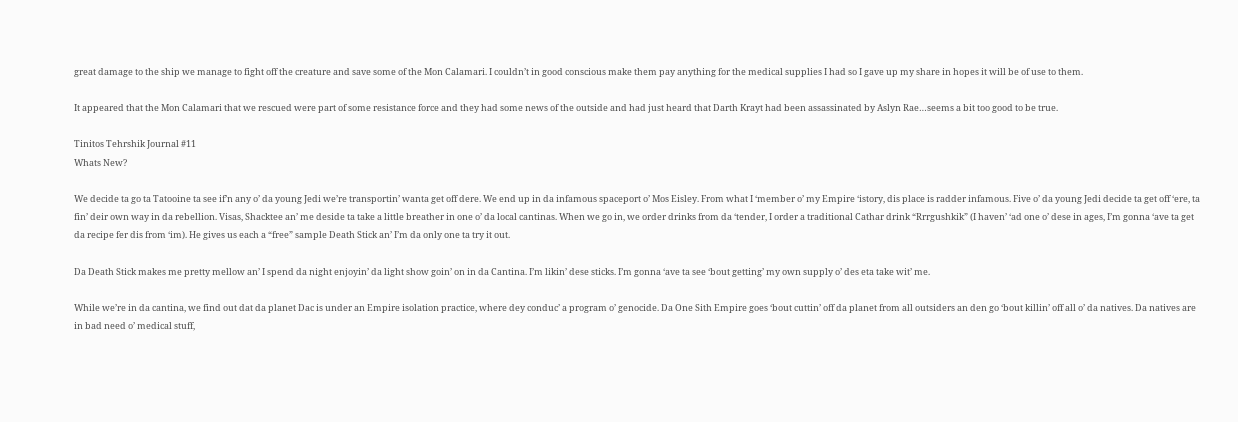great damage to the ship we manage to fight off the creature and save some of the Mon Calamari. I couldn’t in good conscious make them pay anything for the medical supplies I had so I gave up my share in hopes it will be of use to them.

It appeared that the Mon Calamari that we rescued were part of some resistance force and they had some news of the outside and had just heard that Darth Krayt had been assassinated by Aslyn Rae…seems a bit too good to be true.

Tinitos Tehrshik Journal #11
Whats New?

We decide ta go ta Tatooine ta see if’n any o’ da young Jedi we’re transportin’ wanta get off dere. We end up in da infamous spaceport o’ Mos Eisley. From what I ‘member o’ my Empire ‘istory, dis place is radder infamous. Five o’ da young Jedi decide ta get off ‘ere, ta fin’ deir own way in da rebellion. Visas, Shacktee an’ me deside ta take a little breather in one o’ da local cantinas. When we go in, we order drinks from da ‘tender, I order a traditional Cathar drink “Rrrgushkik” (I haven’ ‘ad one o’ dese in ages, I’m gonna ‘ave ta get da recipe fer dis from ‘im). He gives us each a “free” sample Death Stick an’ I’m da only one ta try it out.

Da Death Stick makes me pretty mellow an’ I spend da night enjoyin’ da light show goin’ on in da Cantina. I’m likin’ dese sticks. I’m gonna ‘ave ta see ‘bout getting’ my own supply o’ des eta take wit’ me.

While we’re in da cantina, we find out dat da planet Dac is under an Empire isolation practice, where dey conduc’ a program o’ genocide. Da One Sith Empire goes ‘bout cuttin’ off da planet from all outsiders an den go ‘bout killin’ off all o’ da natives. Da natives are in bad need o’ medical stuff,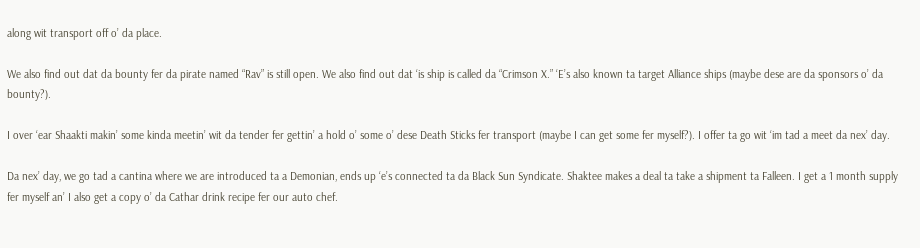along wit transport off o’ da place.

We also find out dat da bounty fer da pirate named “Rav” is still open. We also find out dat ‘is ship is called da “Crimson X.” ‘E’s also known ta target Alliance ships (maybe dese are da sponsors o’ da bounty?).

I over ‘ear Shaakti makin’ some kinda meetin’ wit da tender fer gettin’ a hold o’ some o’ dese Death Sticks fer transport (maybe I can get some fer myself?). I offer ta go wit ‘im tad a meet da nex’ day.

Da nex’ day, we go tad a cantina where we are introduced ta a Demonian, ends up ‘e’s connected ta da Black Sun Syndicate. Shaktee makes a deal ta take a shipment ta Falleen. I get a 1 month supply fer myself an’ I also get a copy o’ da Cathar drink recipe fer our auto chef.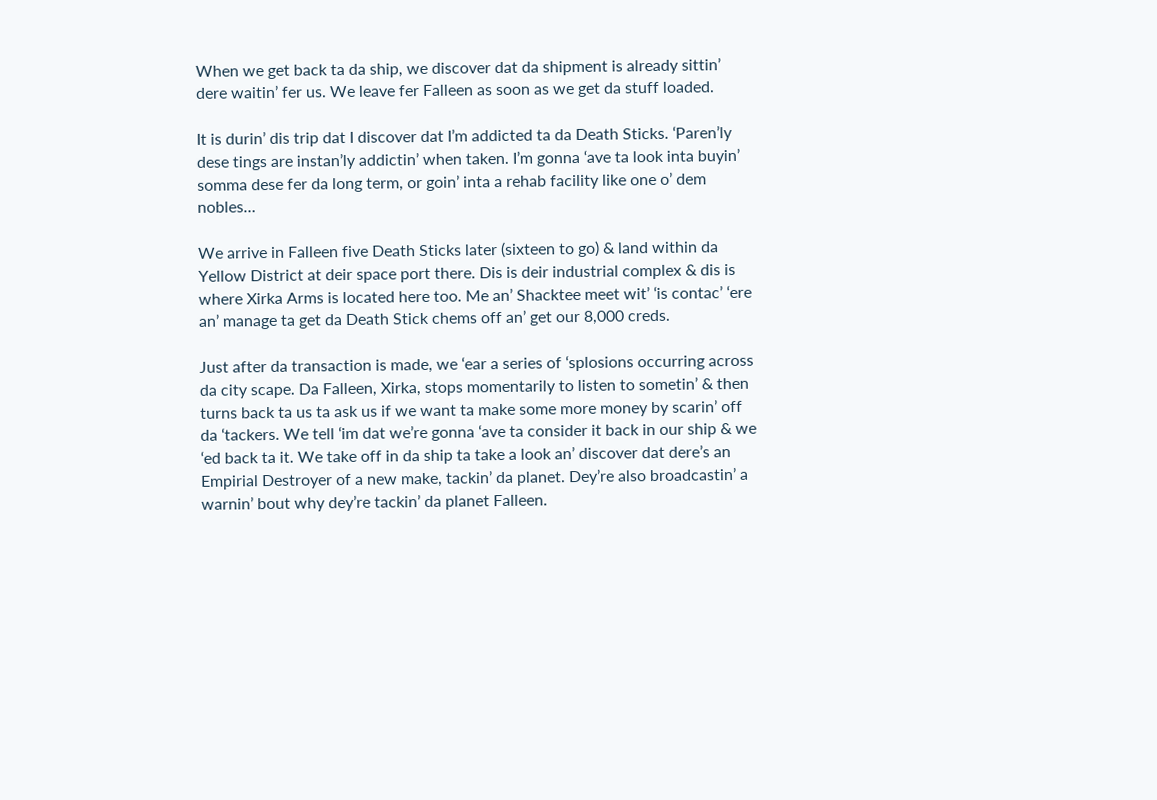When we get back ta da ship, we discover dat da shipment is already sittin’ dere waitin’ fer us. We leave fer Falleen as soon as we get da stuff loaded.

It is durin’ dis trip dat I discover dat I’m addicted ta da Death Sticks. ‘Paren’ly dese tings are instan’ly addictin’ when taken. I’m gonna ‘ave ta look inta buyin’ somma dese fer da long term, or goin’ inta a rehab facility like one o’ dem nobles…

We arrive in Falleen five Death Sticks later (sixteen to go) & land within da Yellow District at deir space port there. Dis is deir industrial complex & dis is where Xirka Arms is located here too. Me an’ Shacktee meet wit’ ‘is contac’ ‘ere an’ manage ta get da Death Stick chems off an’ get our 8,000 creds.

Just after da transaction is made, we ‘ear a series of ‘splosions occurring across da city scape. Da Falleen, Xirka, stops momentarily to listen to sometin’ & then turns back ta us ta ask us if we want ta make some more money by scarin’ off da ‘tackers. We tell ‘im dat we’re gonna ‘ave ta consider it back in our ship & we ‘ed back ta it. We take off in da ship ta take a look an’ discover dat dere’s an Empirial Destroyer of a new make, tackin’ da planet. Dey’re also broadcastin’ a warnin’ bout why dey’re tackin’ da planet Falleen.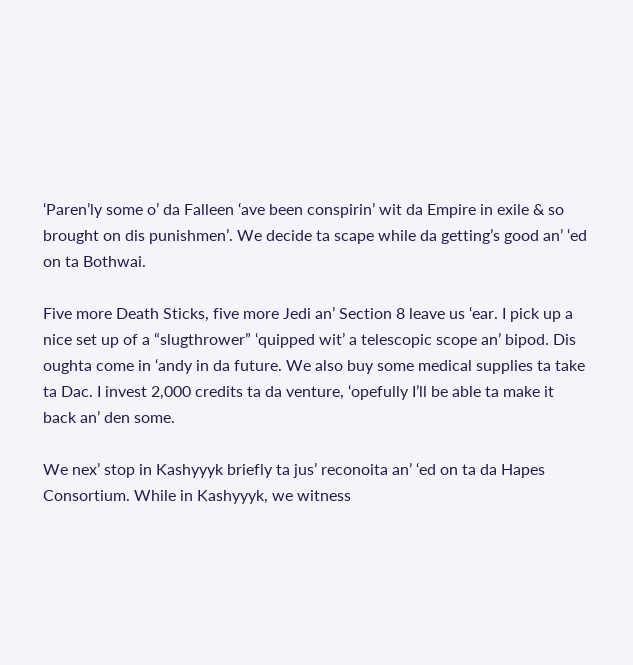‘Paren’ly some o’ da Falleen ‘ave been conspirin’ wit da Empire in exile & so brought on dis punishmen’. We decide ta scape while da getting’s good an’ ‘ed on ta Bothwai.

Five more Death Sticks, five more Jedi an’ Section 8 leave us ‘ear. I pick up a nice set up of a “slugthrower” ‘quipped wit’ a telescopic scope an’ bipod. Dis oughta come in ‘andy in da future. We also buy some medical supplies ta take ta Dac. I invest 2,000 credits ta da venture, ‘opefully I’ll be able ta make it back an’ den some.

We nex’ stop in Kashyyyk briefly ta jus’ reconoita an’ ‘ed on ta da Hapes Consortium. While in Kashyyyk, we witness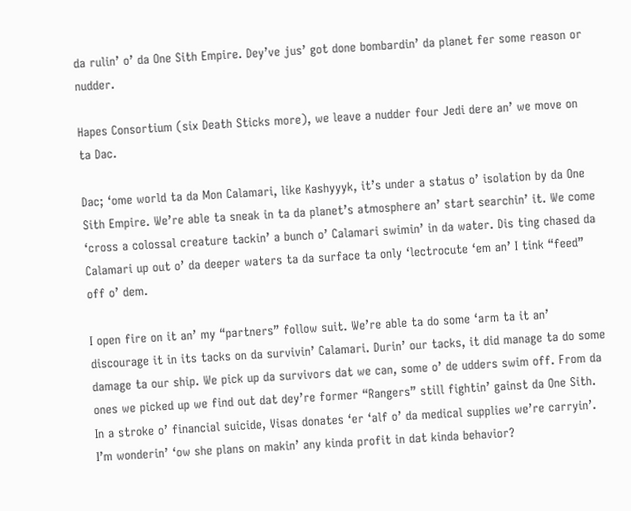da rulin’ o’ da One Sith Empire. Dey’ve jus’ got done bombardin’ da planet fer some reason or nudder.

Hapes Consortium (six Death Sticks more), we leave a nudder four Jedi dere an’ we move on ta Dac.

Dac; ‘ome world ta da Mon Calamari, like Kashyyyk, it’s under a status o’ isolation by da One Sith Empire. We’re able ta sneak in ta da planet’s atmosphere an’ start searchin’ it. We come ‘cross a colossal creature tackin’ a bunch o’ Calamari swimin’ in da water. Dis ting chased da Calamari up out o’ da deeper waters ta da surface ta only ‘lectrocute ‘em an’ I tink “feed” off o’ dem.

I open fire on it an’ my “partners” follow suit. We’re able ta do some ‘arm ta it an’ discourage it in its tacks on da survivin’ Calamari. Durin’ our tacks, it did manage ta do some damage ta our ship. We pick up da survivors dat we can, some o’ de udders swim off. From da ones we picked up we find out dat dey’re former “Rangers” still fightin’ gainst da One Sith. In a stroke o’ financial suicide, Visas donates ‘er ‘alf o’ da medical supplies we’re carryin’. I’m wonderin’ ‘ow she plans on makin’ any kinda profit in dat kinda behavior?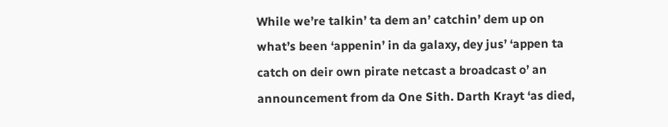While we’re talkin’ ta dem an’ catchin’ dem up on what’s been ‘appenin’ in da galaxy, dey jus’ ‘appen ta catch on deir own pirate netcast a broadcast o’ an announcement from da One Sith. Darth Krayt ‘as died,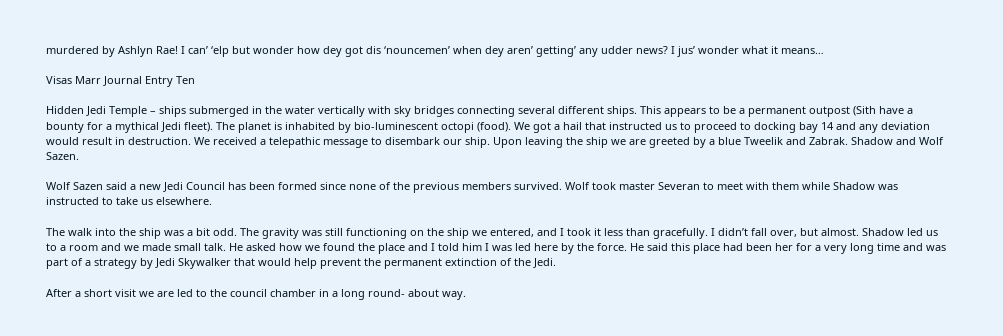murdered by Ashlyn Rae! I can’ ‘elp but wonder how dey got dis ‘nouncemen’ when dey aren’ getting’ any udder news? I jus’ wonder what it means…

Visas Marr Journal Entry Ten

Hidden Jedi Temple – ships submerged in the water vertically with sky bridges connecting several different ships. This appears to be a permanent outpost (Sith have a bounty for a mythical Jedi fleet). The planet is inhabited by bio-luminescent octopi (food). We got a hail that instructed us to proceed to docking bay 14 and any deviation would result in destruction. We received a telepathic message to disembark our ship. Upon leaving the ship we are greeted by a blue Tweelik and Zabrak. Shadow and Wolf Sazen.

Wolf Sazen said a new Jedi Council has been formed since none of the previous members survived. Wolf took master Severan to meet with them while Shadow was instructed to take us elsewhere.

The walk into the ship was a bit odd. The gravity was still functioning on the ship we entered, and I took it less than gracefully. I didn’t fall over, but almost. Shadow led us to a room and we made small talk. He asked how we found the place and I told him I was led here by the force. He said this place had been her for a very long time and was part of a strategy by Jedi Skywalker that would help prevent the permanent extinction of the Jedi.

After a short visit we are led to the council chamber in a long round- about way.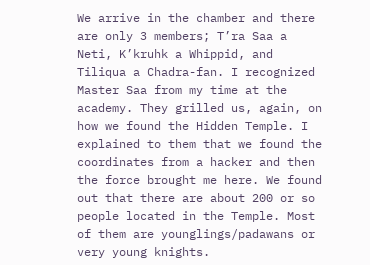We arrive in the chamber and there are only 3 members; T’ra Saa a Neti, K’kruhk a Whippid, and Tiliqua a Chadra-fan. I recognized Master Saa from my time at the academy. They grilled us, again, on how we found the Hidden Temple. I explained to them that we found the coordinates from a hacker and then the force brought me here. We found out that there are about 200 or so people located in the Temple. Most of them are younglings/padawans or very young knights.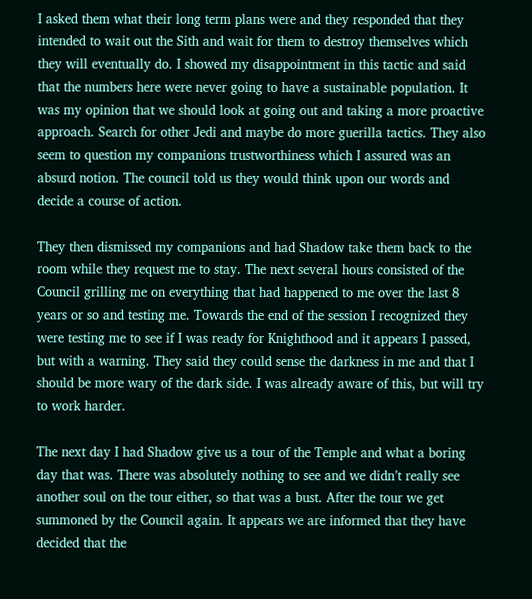I asked them what their long term plans were and they responded that they intended to wait out the Sith and wait for them to destroy themselves which they will eventually do. I showed my disappointment in this tactic and said that the numbers here were never going to have a sustainable population. It was my opinion that we should look at going out and taking a more proactive approach. Search for other Jedi and maybe do more guerilla tactics. They also seem to question my companions trustworthiness which I assured was an absurd notion. The council told us they would think upon our words and decide a course of action.

They then dismissed my companions and had Shadow take them back to the room while they request me to stay. The next several hours consisted of the Council grilling me on everything that had happened to me over the last 8 years or so and testing me. Towards the end of the session I recognized they were testing me to see if I was ready for Knighthood and it appears I passed, but with a warning. They said they could sense the darkness in me and that I should be more wary of the dark side. I was already aware of this, but will try to work harder.

The next day I had Shadow give us a tour of the Temple and what a boring day that was. There was absolutely nothing to see and we didn’t really see another soul on the tour either, so that was a bust. After the tour we get summoned by the Council again. It appears we are informed that they have decided that the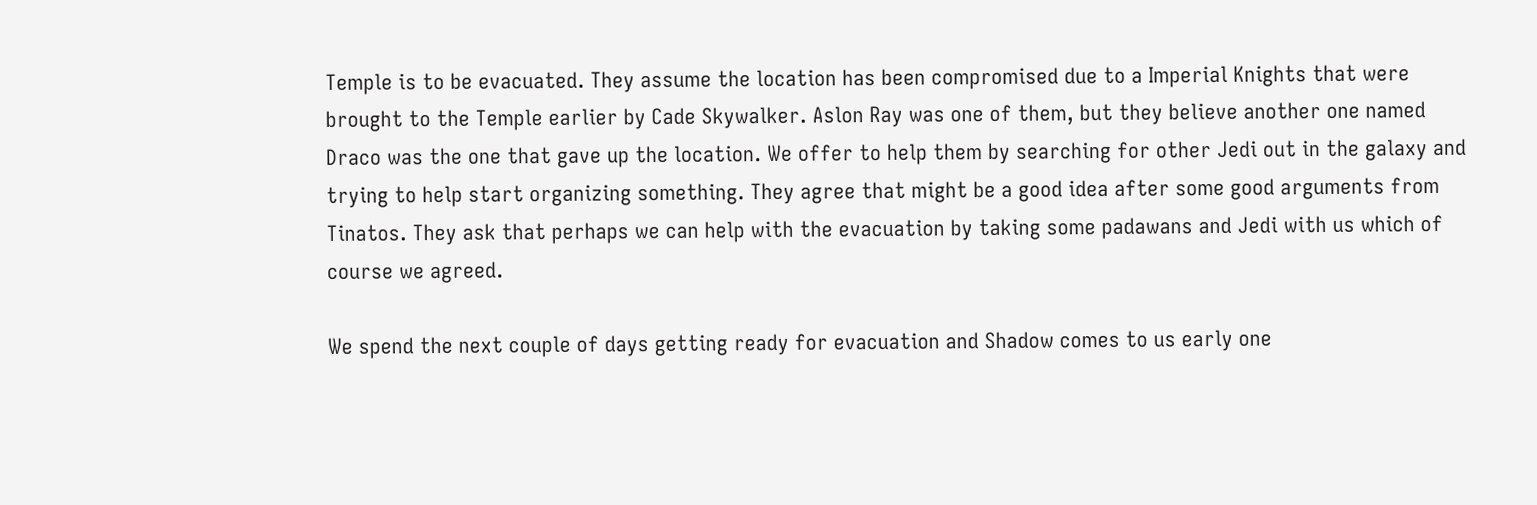Temple is to be evacuated. They assume the location has been compromised due to a Imperial Knights that were brought to the Temple earlier by Cade Skywalker. Aslon Ray was one of them, but they believe another one named Draco was the one that gave up the location. We offer to help them by searching for other Jedi out in the galaxy and trying to help start organizing something. They agree that might be a good idea after some good arguments from Tinatos. They ask that perhaps we can help with the evacuation by taking some padawans and Jedi with us which of course we agreed.

We spend the next couple of days getting ready for evacuation and Shadow comes to us early one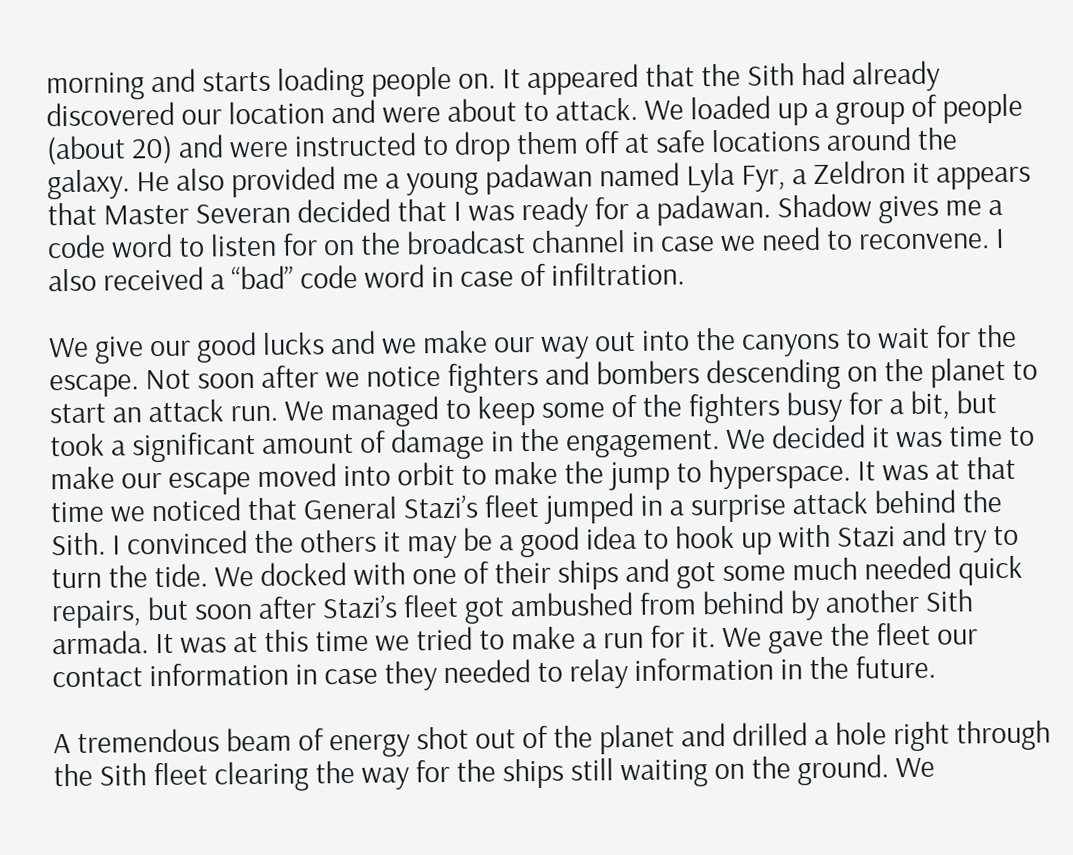morning and starts loading people on. It appeared that the Sith had already discovered our location and were about to attack. We loaded up a group of people (about 20) and were instructed to drop them off at safe locations around the galaxy. He also provided me a young padawan named Lyla Fyr, a Zeldron it appears that Master Severan decided that I was ready for a padawan. Shadow gives me a code word to listen for on the broadcast channel in case we need to reconvene. I also received a “bad” code word in case of infiltration.

We give our good lucks and we make our way out into the canyons to wait for the escape. Not soon after we notice fighters and bombers descending on the planet to start an attack run. We managed to keep some of the fighters busy for a bit, but took a significant amount of damage in the engagement. We decided it was time to make our escape moved into orbit to make the jump to hyperspace. It was at that time we noticed that General Stazi’s fleet jumped in a surprise attack behind the Sith. I convinced the others it may be a good idea to hook up with Stazi and try to turn the tide. We docked with one of their ships and got some much needed quick repairs, but soon after Stazi’s fleet got ambushed from behind by another Sith armada. It was at this time we tried to make a run for it. We gave the fleet our contact information in case they needed to relay information in the future.

A tremendous beam of energy shot out of the planet and drilled a hole right through the Sith fleet clearing the way for the ships still waiting on the ground. We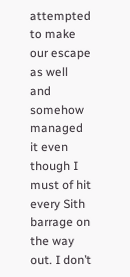attempted to make our escape as well and somehow managed it even though I must of hit every Sith barrage on the way out. I don’t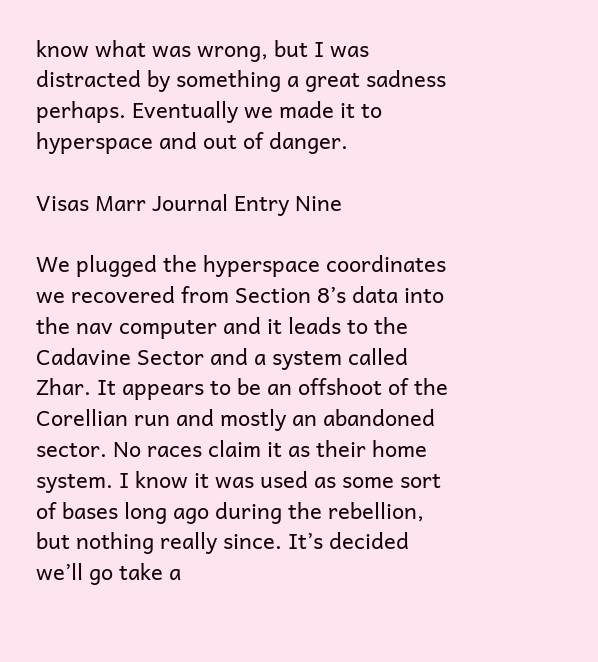know what was wrong, but I was distracted by something a great sadness perhaps. Eventually we made it to hyperspace and out of danger.

Visas Marr Journal Entry Nine

We plugged the hyperspace coordinates we recovered from Section 8’s data into the nav computer and it leads to the Cadavine Sector and a system called Zhar. It appears to be an offshoot of the Corellian run and mostly an abandoned sector. No races claim it as their home system. I know it was used as some sort of bases long ago during the rebellion, but nothing really since. It’s decided we’ll go take a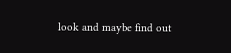look and maybe find out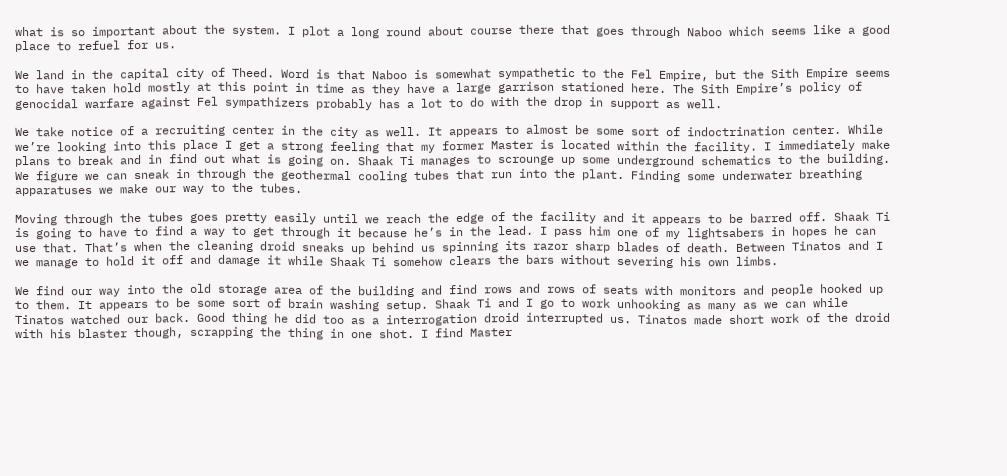what is so important about the system. I plot a long round about course there that goes through Naboo which seems like a good place to refuel for us.

We land in the capital city of Theed. Word is that Naboo is somewhat sympathetic to the Fel Empire, but the Sith Empire seems to have taken hold mostly at this point in time as they have a large garrison stationed here. The Sith Empire’s policy of genocidal warfare against Fel sympathizers probably has a lot to do with the drop in support as well.

We take notice of a recruiting center in the city as well. It appears to almost be some sort of indoctrination center. While we’re looking into this place I get a strong feeling that my former Master is located within the facility. I immediately make plans to break and in find out what is going on. Shaak Ti manages to scrounge up some underground schematics to the building. We figure we can sneak in through the geothermal cooling tubes that run into the plant. Finding some underwater breathing apparatuses we make our way to the tubes.

Moving through the tubes goes pretty easily until we reach the edge of the facility and it appears to be barred off. Shaak Ti is going to have to find a way to get through it because he’s in the lead. I pass him one of my lightsabers in hopes he can use that. That’s when the cleaning droid sneaks up behind us spinning its razor sharp blades of death. Between Tinatos and I we manage to hold it off and damage it while Shaak Ti somehow clears the bars without severing his own limbs.

We find our way into the old storage area of the building and find rows and rows of seats with monitors and people hooked up to them. It appears to be some sort of brain washing setup. Shaak Ti and I go to work unhooking as many as we can while Tinatos watched our back. Good thing he did too as a interrogation droid interrupted us. Tinatos made short work of the droid with his blaster though, scrapping the thing in one shot. I find Master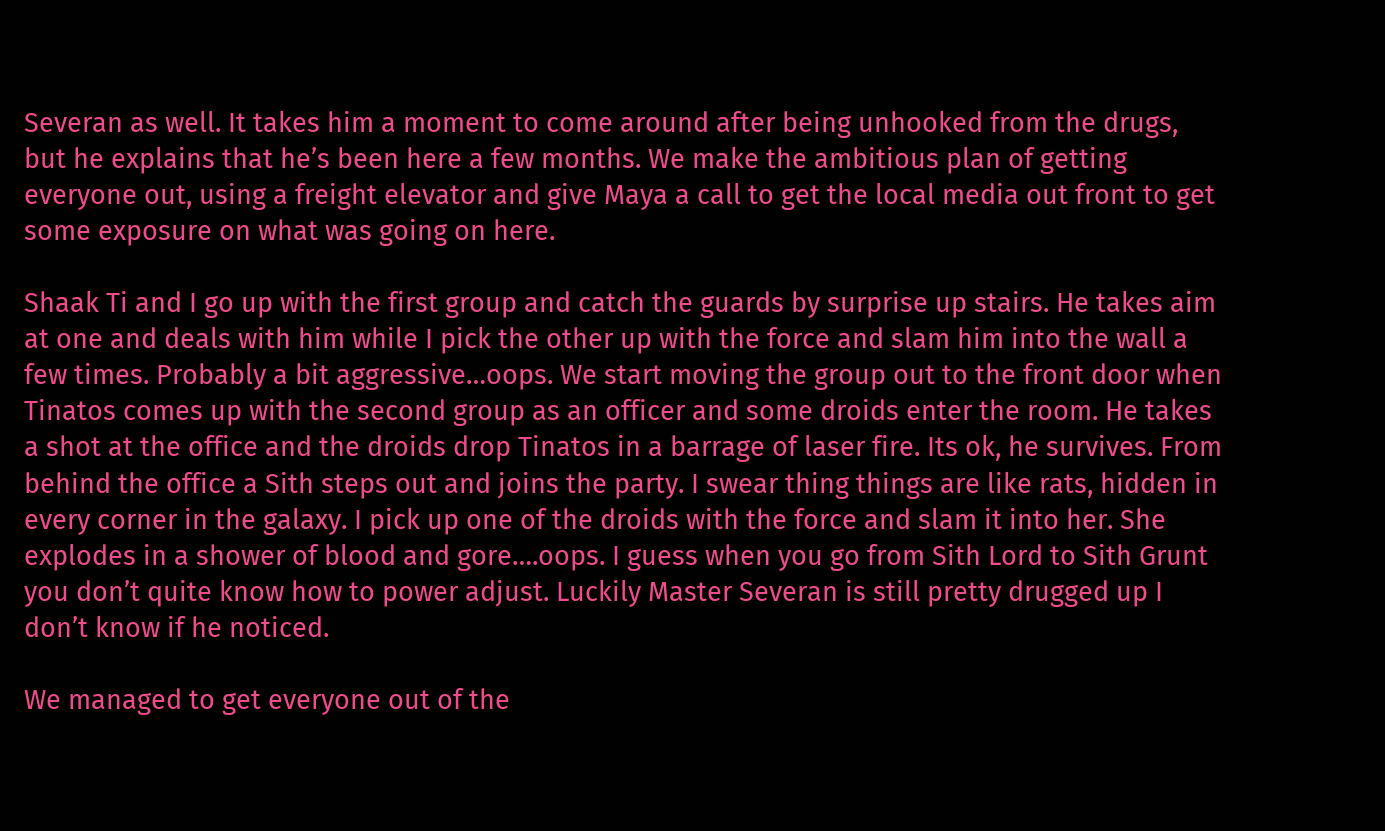Severan as well. It takes him a moment to come around after being unhooked from the drugs, but he explains that he’s been here a few months. We make the ambitious plan of getting everyone out, using a freight elevator and give Maya a call to get the local media out front to get some exposure on what was going on here.

Shaak Ti and I go up with the first group and catch the guards by surprise up stairs. He takes aim at one and deals with him while I pick the other up with the force and slam him into the wall a few times. Probably a bit aggressive…oops. We start moving the group out to the front door when Tinatos comes up with the second group as an officer and some droids enter the room. He takes a shot at the office and the droids drop Tinatos in a barrage of laser fire. Its ok, he survives. From behind the office a Sith steps out and joins the party. I swear thing things are like rats, hidden in every corner in the galaxy. I pick up one of the droids with the force and slam it into her. She explodes in a shower of blood and gore….oops. I guess when you go from Sith Lord to Sith Grunt you don’t quite know how to power adjust. Luckily Master Severan is still pretty drugged up I don’t know if he noticed.

We managed to get everyone out of the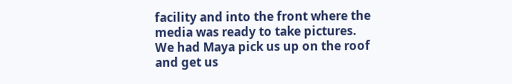facility and into the front where the media was ready to take pictures. We had Maya pick us up on the roof and get us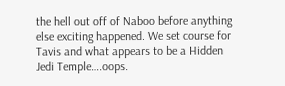the hell out off of Naboo before anything else exciting happened. We set course for Tavis and what appears to be a Hidden Jedi Temple….oops.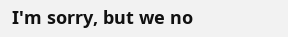I'm sorry, but we no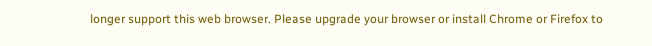longer support this web browser. Please upgrade your browser or install Chrome or Firefox to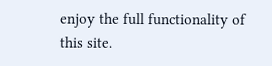enjoy the full functionality of this site.